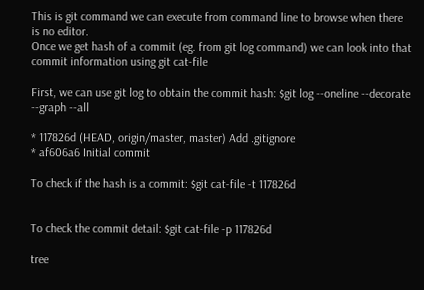This is git command we can execute from command line to browse when there is no editor.
Once we get hash of a commit (eg. from git log command) we can look into that commit information using git cat-file

First, we can use git log to obtain the commit hash: $git log --oneline --decorate --graph --all

* 117826d (HEAD, origin/master, master) Add .gitignore
* af606a6 Initial commit

To check if the hash is a commit: $git cat-file -t 117826d


To check the commit detail: $git cat-file -p 117826d

tree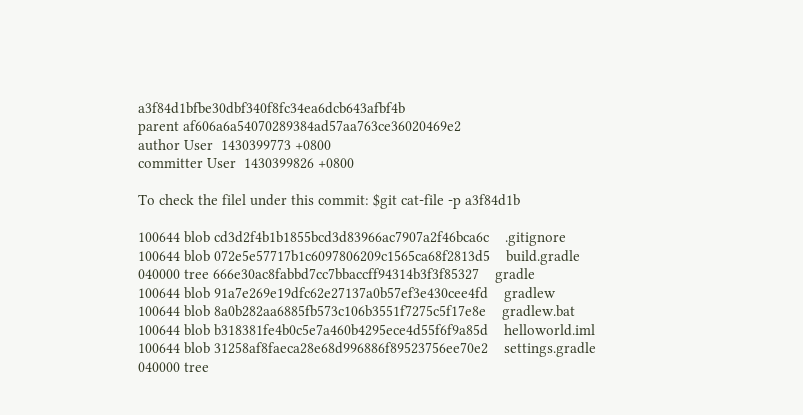a3f84d1bfbe30dbf340f8fc34ea6dcb643afbf4b
parent af606a6a54070289384ad57aa763ce36020469e2
author User  1430399773 +0800
committer User  1430399826 +0800

To check the filel under this commit: $git cat-file -p a3f84d1b

100644 blob cd3d2f4b1b1855bcd3d83966ac7907a2f46bca6c    .gitignore
100644 blob 072e5e57717b1c6097806209c1565ca68f2813d5    build.gradle
040000 tree 666e30ac8fabbd7cc7bbaccff94314b3f3f85327    gradle
100644 blob 91a7e269e19dfc62e27137a0b57ef3e430cee4fd    gradlew
100644 blob 8a0b282aa6885fb573c106b3551f7275c5f17e8e    gradlew.bat
100644 blob b318381fe4b0c5e7a460b4295ece4d55f6f9a85d    helloworld.iml
100644 blob 31258af8faeca28e68d996886f89523756ee70e2    settings.gradle
040000 tree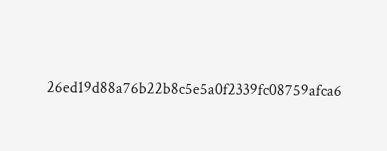26ed19d88a76b22b8c5e5a0f2339fc08759afca6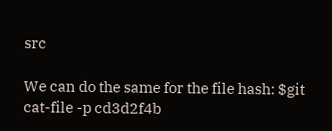src

We can do the same for the file hash: $git cat-file -p cd3d2f4b